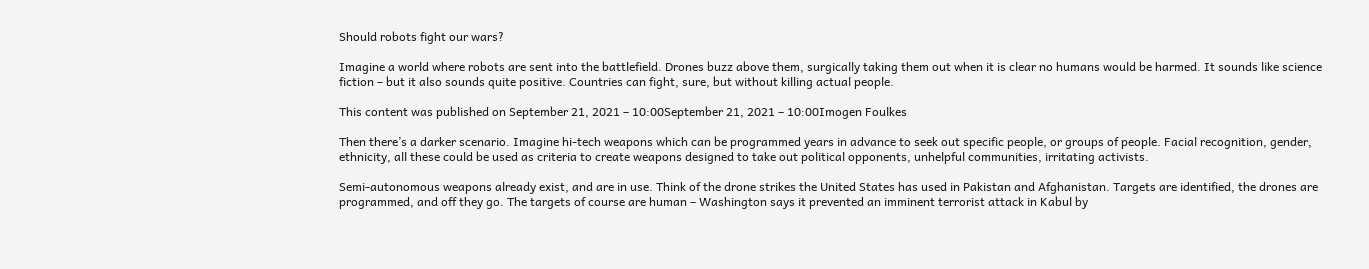Should robots fight our wars?

Imagine a world where robots are sent into the battlefield. Drones buzz above them, surgically taking them out when it is clear no humans would be harmed. It sounds like science fiction – but it also sounds quite positive. Countries can fight, sure, but without killing actual people.

This content was published on September 21, 2021 – 10:00September 21, 2021 – 10:00Imogen Foulkes

Then there’s a darker scenario. Imagine hi-tech weapons which can be programmed years in advance to seek out specific people, or groups of people. Facial recognition, gender, ethnicity, all these could be used as criteria to create weapons designed to take out political opponents, unhelpful communities, irritating activists.

Semi-autonomous weapons already exist, and are in use. Think of the drone strikes the United States has used in Pakistan and Afghanistan. Targets are identified, the drones are programmed, and off they go. The targets of course are human – Washington says it prevented an imminent terrorist attack in Kabul by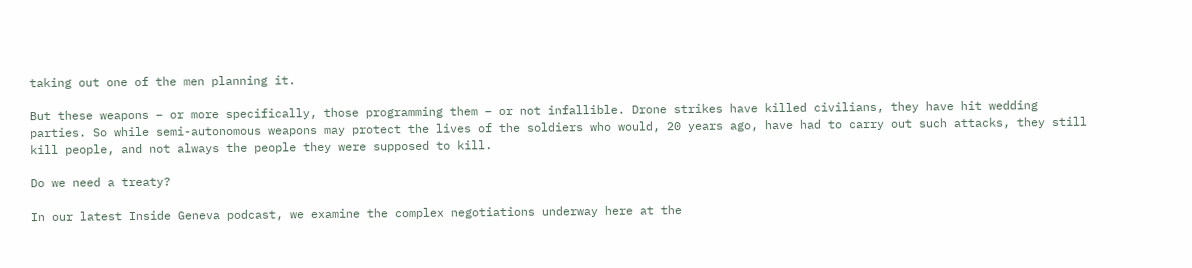taking out one of the men planning it.

But these weapons – or more specifically, those programming them – or not infallible. Drone strikes have killed civilians, they have hit wedding parties. So while semi-autonomous weapons may protect the lives of the soldiers who would, 20 years ago, have had to carry out such attacks, they still kill people, and not always the people they were supposed to kill.

Do we need a treaty?

In our latest Inside Geneva podcast, we examine the complex negotiations underway here at the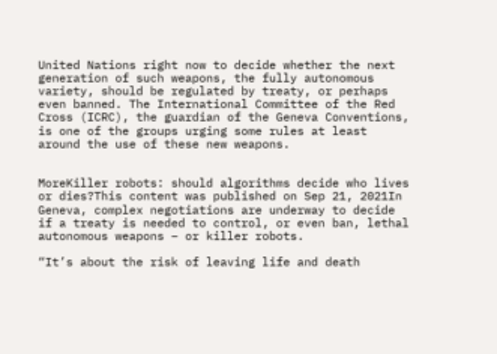United Nations right now to decide whether the next generation of such weapons, the fully autonomous variety, should be regulated by treaty, or perhaps even banned. The International Committee of the Red Cross (ICRC), the guardian of the Geneva Conventions, is one of the groups urging some rules at least around the use of these new weapons.


MoreKiller robots: should algorithms decide who lives or dies?This content was published on Sep 21, 2021In Geneva, complex negotiations are underway to decide if a treaty is needed to control, or even ban, lethal autonomous weapons – or killer robots.

“It’s about the risk of leaving life and death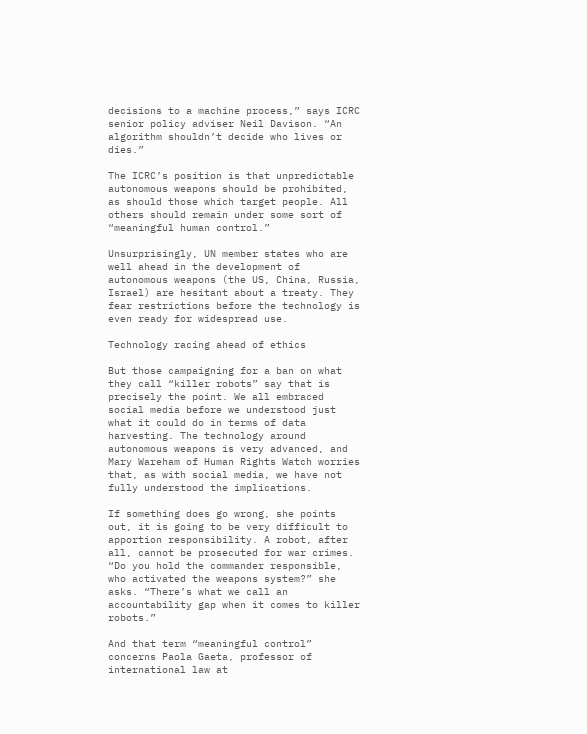decisions to a machine process,” says ICRC senior policy adviser Neil Davison. “An algorithm shouldn’t decide who lives or dies.”

The ICRC’s position is that unpredictable autonomous weapons should be prohibited, as should those which target people. All others should remain under some sort of “meaningful human control.”

Unsurprisingly, UN member states who are well ahead in the development of autonomous weapons (the US, China, Russia, Israel) are hesitant about a treaty. They fear restrictions before the technology is even ready for widespread use.

Technology racing ahead of ethics

But those campaigning for a ban on what they call “killer robots” say that is precisely the point. We all embraced social media before we understood just what it could do in terms of data harvesting. The technology around autonomous weapons is very advanced, and Mary Wareham of Human Rights Watch worries that, as with social media, we have not fully understood the implications.

If something does go wrong, she points out, it is going to be very difficult to apportion responsibility. A robot, after all, cannot be prosecuted for war crimes. “Do you hold the commander responsible, who activated the weapons system?” she asks. “There’s what we call an accountability gap when it comes to killer robots.”

And that term “meaningful control” concerns Paola Gaeta, professor of international law at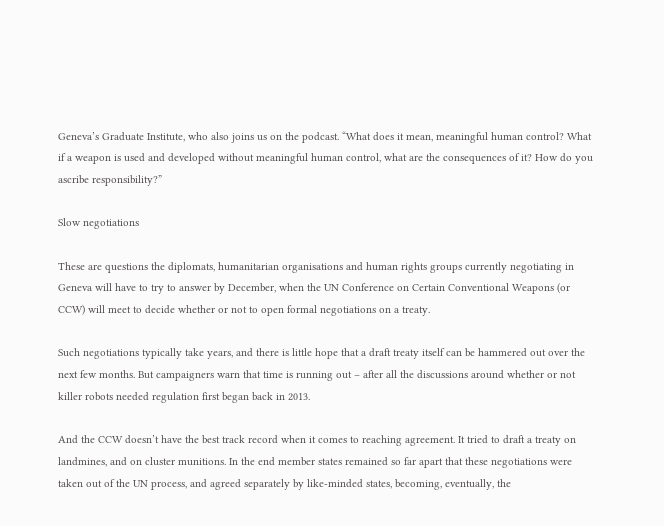Geneva’s Graduate Institute, who also joins us on the podcast. “What does it mean, meaningful human control? What if a weapon is used and developed without meaningful human control, what are the consequences of it? How do you ascribe responsibility?”

Slow negotiations

These are questions the diplomats, humanitarian organisations and human rights groups currently negotiating in Geneva will have to try to answer by December, when the UN Conference on Certain Conventional Weapons (or CCW) will meet to decide whether or not to open formal negotiations on a treaty.

Such negotiations typically take years, and there is little hope that a draft treaty itself can be hammered out over the next few months. But campaigners warn that time is running out – after all the discussions around whether or not killer robots needed regulation first began back in 2013.

And the CCW doesn’t have the best track record when it comes to reaching agreement. It tried to draft a treaty on landmines, and on cluster munitions. In the end member states remained so far apart that these negotiations were taken out of the UN process, and agreed separately by like-minded states, becoming, eventually, the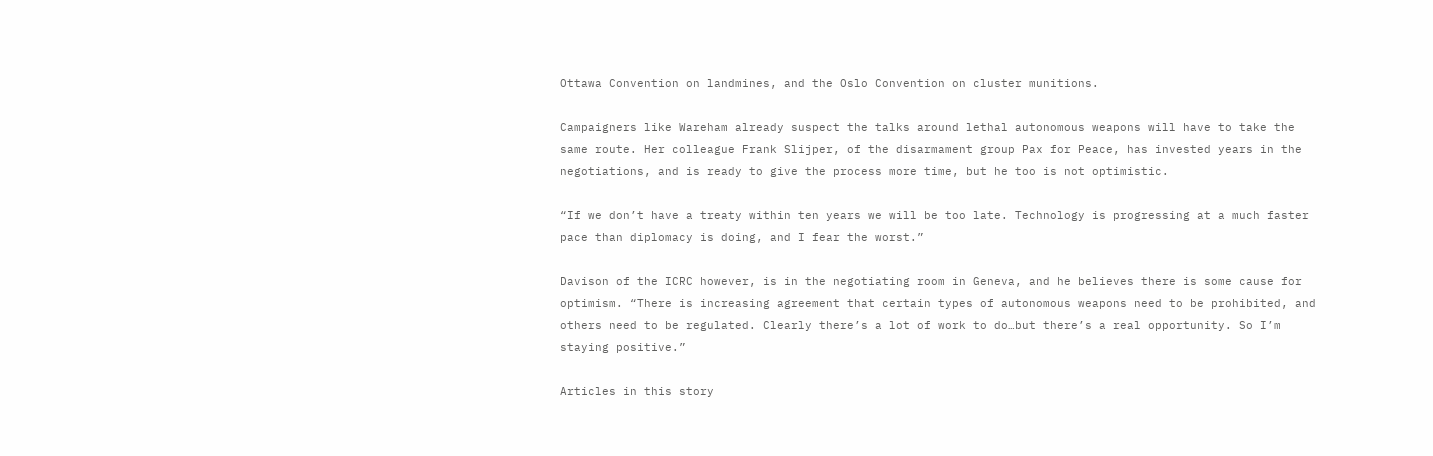Ottawa Convention on landmines, and the Oslo Convention on cluster munitions.

Campaigners like Wareham already suspect the talks around lethal autonomous weapons will have to take the same route. Her colleague Frank Slijper, of the disarmament group Pax for Peace, has invested years in the negotiations, and is ready to give the process more time, but he too is not optimistic.

“If we don’t have a treaty within ten years we will be too late. Technology is progressing at a much faster pace than diplomacy is doing, and I fear the worst.”

Davison of the ICRC however, is in the negotiating room in Geneva, and he believes there is some cause for optimism. “There is increasing agreement that certain types of autonomous weapons need to be prohibited, and others need to be regulated. Clearly there’s a lot of work to do…but there’s a real opportunity. So I’m staying positive.”

Articles in this story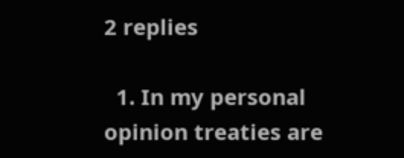2 replies

  1. In my personal opinion treaties are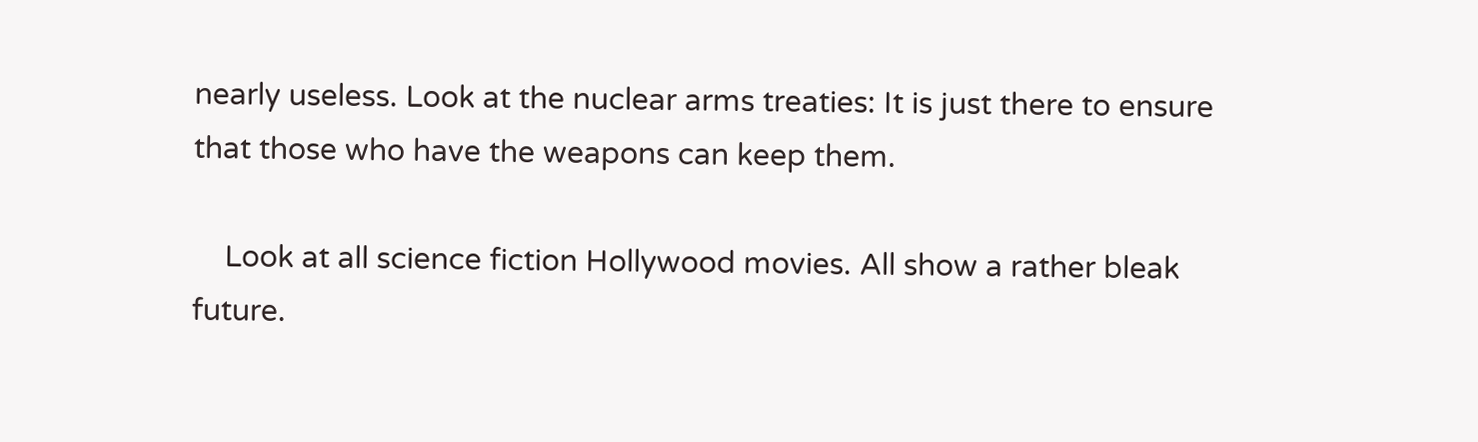nearly useless. Look at the nuclear arms treaties: It is just there to ensure that those who have the weapons can keep them.

    Look at all science fiction Hollywood movies. All show a rather bleak future.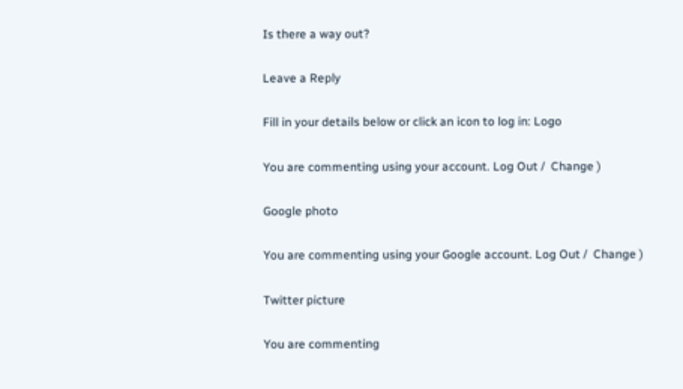Is there a way out?

Leave a Reply

Fill in your details below or click an icon to log in: Logo

You are commenting using your account. Log Out /  Change )

Google photo

You are commenting using your Google account. Log Out /  Change )

Twitter picture

You are commenting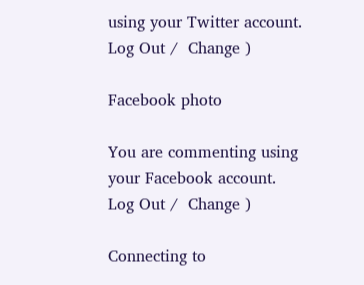using your Twitter account. Log Out /  Change )

Facebook photo

You are commenting using your Facebook account. Log Out /  Change )

Connecting to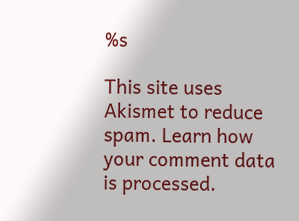%s

This site uses Akismet to reduce spam. Learn how your comment data is processed.